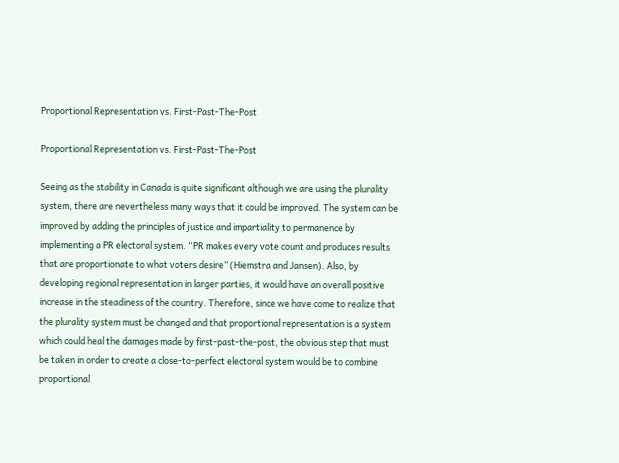Proportional Representation vs. First-Past-The-Post

Proportional Representation vs. First-Past-The-Post

Seeing as the stability in Canada is quite significant although we are using the plurality system, there are nevertheless many ways that it could be improved. The system can be improved by adding the principles of justice and impartiality to permanence by implementing a PR electoral system. “PR makes every vote count and produces results that are proportionate to what voters desire” (Hiemstra and Jansen). Also, by developing regional representation in larger parties, it would have an overall positive increase in the steadiness of the country. Therefore, since we have come to realize that the plurality system must be changed and that proportional representation is a system which could heal the damages made by first-past-the-post, the obvious step that must be taken in order to create a close-to-perfect electoral system would be to combine proportional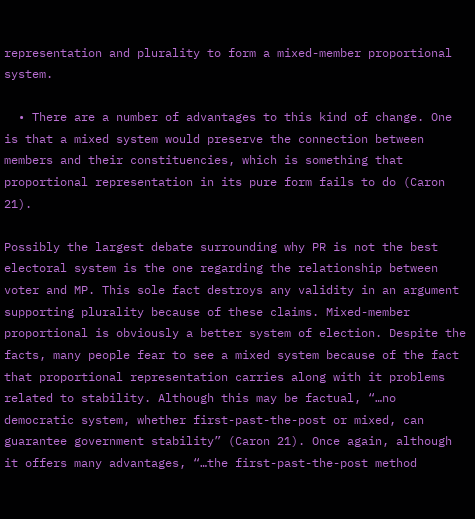representation and plurality to form a mixed-member proportional system.

  • There are a number of advantages to this kind of change. One is that a mixed system would preserve the connection between members and their constituencies, which is something that proportional representation in its pure form fails to do (Caron 21).

Possibly the largest debate surrounding why PR is not the best electoral system is the one regarding the relationship between voter and MP. This sole fact destroys any validity in an argument supporting plurality because of these claims. Mixed-member proportional is obviously a better system of election. Despite the facts, many people fear to see a mixed system because of the fact that proportional representation carries along with it problems related to stability. Although this may be factual, “…no democratic system, whether first-past-the-post or mixed, can guarantee government stability” (Caron 21). Once again, although it offers many advantages, “…the first-past-the-post method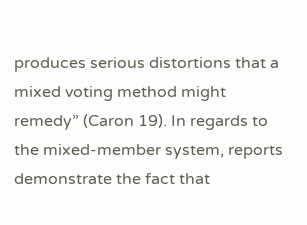produces serious distortions that a mixed voting method might remedy” (Caron 19). In regards to the mixed-member system, reports demonstrate the fact that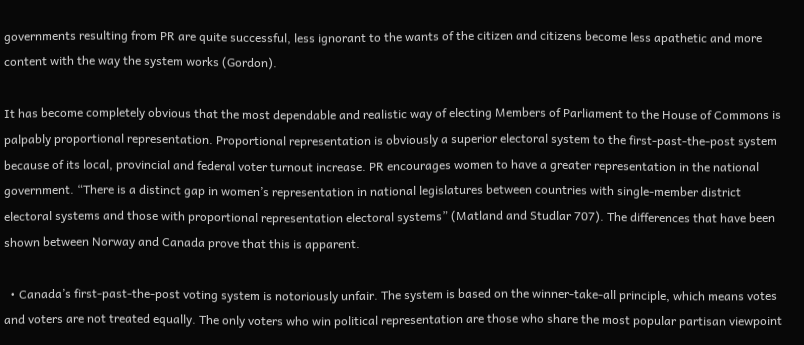governments resulting from PR are quite successful, less ignorant to the wants of the citizen and citizens become less apathetic and more content with the way the system works (Gordon).

It has become completely obvious that the most dependable and realistic way of electing Members of Parliament to the House of Commons is palpably proportional representation. Proportional representation is obviously a superior electoral system to the first-past-the-post system because of its local, provincial and federal voter turnout increase. PR encourages women to have a greater representation in the national government. “There is a distinct gap in women’s representation in national legislatures between countries with single-member district electoral systems and those with proportional representation electoral systems” (Matland and Studlar 707). The differences that have been shown between Norway and Canada prove that this is apparent.

  • Canada’s first-past-the-post voting system is notoriously unfair. The system is based on the winner-take-all principle, which means votes and voters are not treated equally. The only voters who win political representation are those who share the most popular partisan viewpoint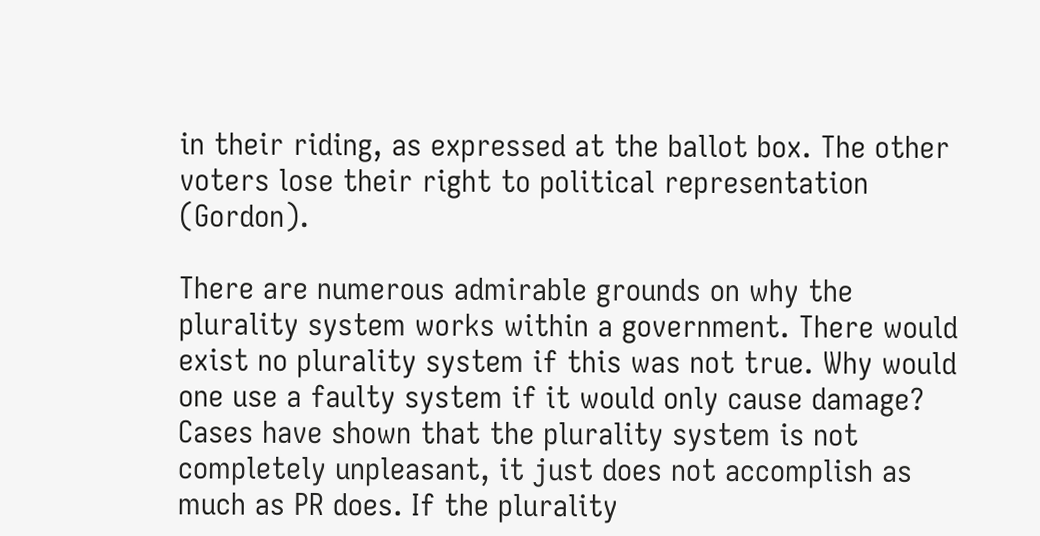in their riding, as expressed at the ballot box. The other voters lose their right to political representation (Gordon).

There are numerous admirable grounds on why the plurality system works within a government. There would exist no plurality system if this was not true. Why would one use a faulty system if it would only cause damage? Cases have shown that the plurality system is not completely unpleasant, it just does not accomplish as much as PR does. If the plurality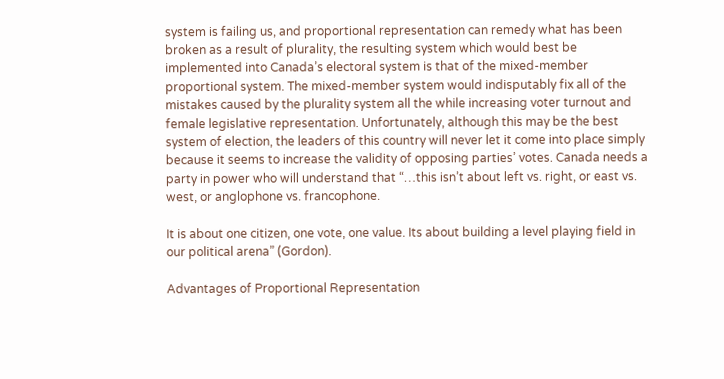system is failing us, and proportional representation can remedy what has been broken as a result of plurality, the resulting system which would best be implemented into Canada’s electoral system is that of the mixed-member proportional system. The mixed-member system would indisputably fix all of the mistakes caused by the plurality system all the while increasing voter turnout and female legislative representation. Unfortunately, although this may be the best system of election, the leaders of this country will never let it come into place simply because it seems to increase the validity of opposing parties’ votes. Canada needs a party in power who will understand that “…this isn’t about left vs. right, or east vs. west, or anglophone vs. francophone.

It is about one citizen, one vote, one value. Its about building a level playing field in our political arena” (Gordon).

Advantages of Proportional Representation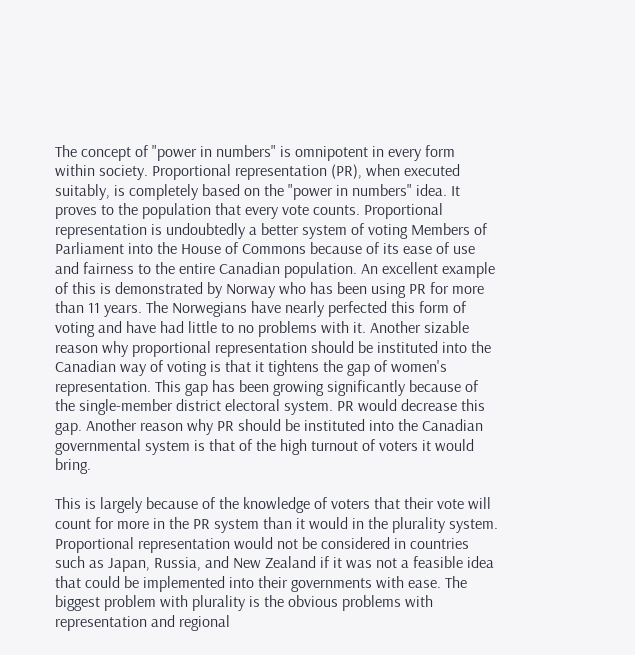The concept of "power in numbers" is omnipotent in every form within society. Proportional representation (PR), when executed suitably, is completely based on the "power in numbers" idea. It proves to the population that every vote counts. Proportional representation is undoubtedly a better system of voting Members of Parliament into the House of Commons because of its ease of use and fairness to the entire Canadian population. An excellent example of this is demonstrated by Norway who has been using PR for more than 11 years. The Norwegians have nearly perfected this form of voting and have had little to no problems with it. Another sizable reason why proportional representation should be instituted into the Canadian way of voting is that it tightens the gap of women's representation. This gap has been growing significantly because of the single-member district electoral system. PR would decrease this gap. Another reason why PR should be instituted into the Canadian governmental system is that of the high turnout of voters it would bring.

This is largely because of the knowledge of voters that their vote will count for more in the PR system than it would in the plurality system. Proportional representation would not be considered in countries such as Japan, Russia, and New Zealand if it was not a feasible idea that could be implemented into their governments with ease. The biggest problem with plurality is the obvious problems with representation and regional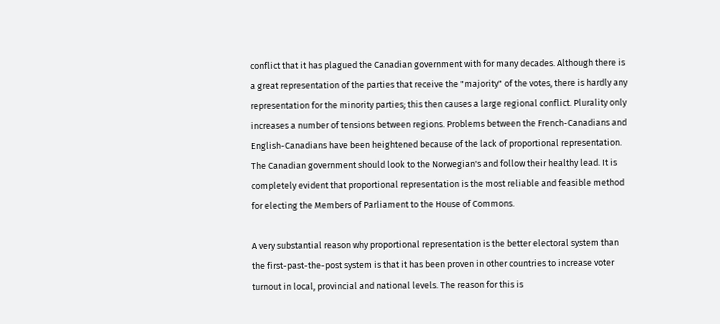conflict that it has plagued the Canadian government with for many decades. Although there is a great representation of the parties that receive the "majority" of the votes, there is hardly any representation for the minority parties; this then causes a large regional conflict. Plurality only increases a number of tensions between regions. Problems between the French-Canadians and English-Canadians have been heightened because of the lack of proportional representation. The Canadian government should look to the Norwegian's and follow their healthy lead. It is completely evident that proportional representation is the most reliable and feasible method for electing the Members of Parliament to the House of Commons.

A very substantial reason why proportional representation is the better electoral system than the first-past-the-post system is that it has been proven in other countries to increase voter turnout in local, provincial and national levels. The reason for this is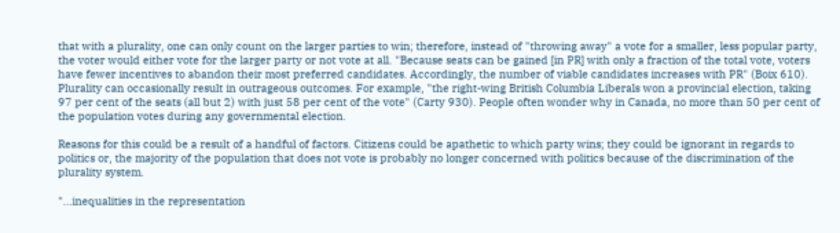that with a plurality, one can only count on the larger parties to win; therefore, instead of "throwing away" a vote for a smaller, less popular party, the voter would either vote for the larger party or not vote at all. "Because seats can be gained [in PR] with only a fraction of the total vote, voters have fewer incentives to abandon their most preferred candidates. Accordingly, the number of viable candidates increases with PR" (Boix 610). Plurality can occasionally result in outrageous outcomes. For example, "the right-wing British Columbia Liberals won a provincial election, taking 97 per cent of the seats (all but 2) with just 58 per cent of the vote" (Carty 930). People often wonder why in Canada, no more than 50 per cent of the population votes during any governmental election.

Reasons for this could be a result of a handful of factors. Citizens could be apathetic to which party wins; they could be ignorant in regards to politics or, the majority of the population that does not vote is probably no longer concerned with politics because of the discrimination of the plurality system.

"...inequalities in the representation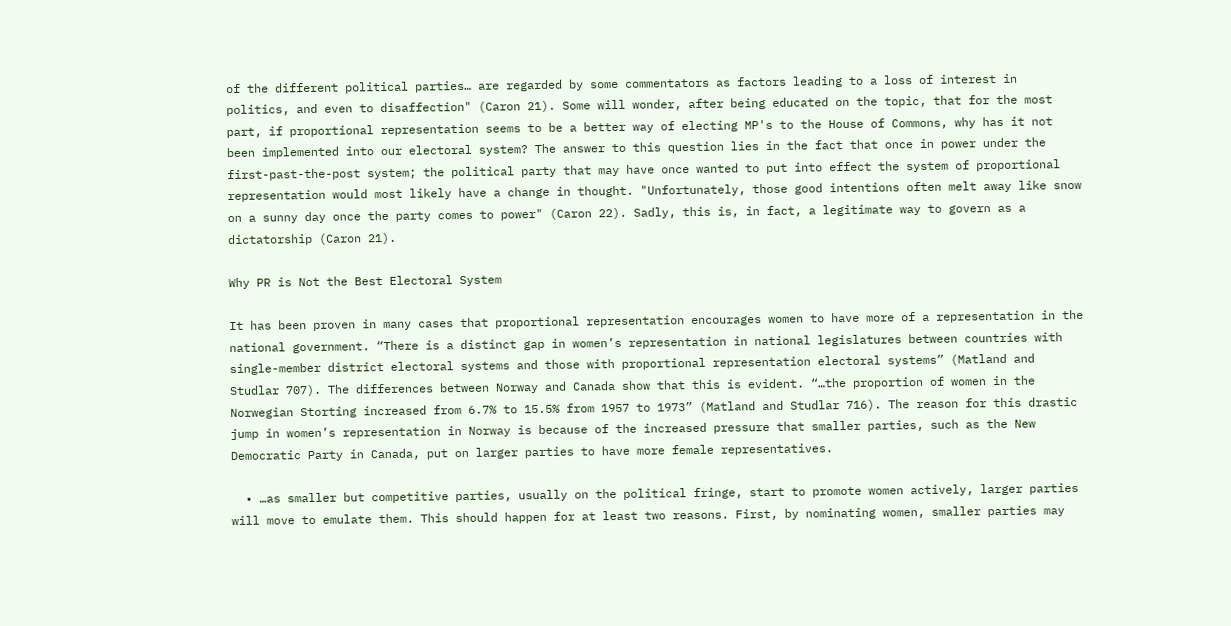of the different political parties… are regarded by some commentators as factors leading to a loss of interest in politics, and even to disaffection" (Caron 21). Some will wonder, after being educated on the topic, that for the most part, if proportional representation seems to be a better way of electing MP's to the House of Commons, why has it not been implemented into our electoral system? The answer to this question lies in the fact that once in power under the first-past-the-post system; the political party that may have once wanted to put into effect the system of proportional representation would most likely have a change in thought. "Unfortunately, those good intentions often melt away like snow on a sunny day once the party comes to power" (Caron 22). Sadly, this is, in fact, a legitimate way to govern as a dictatorship (Caron 21).

Why PR is Not the Best Electoral System

It has been proven in many cases that proportional representation encourages women to have more of a representation in the national government. “There is a distinct gap in women’s representation in national legislatures between countries with single-member district electoral systems and those with proportional representation electoral systems” (Matland and Studlar 707). The differences between Norway and Canada show that this is evident. “…the proportion of women in the Norwegian Storting increased from 6.7% to 15.5% from 1957 to 1973” (Matland and Studlar 716). The reason for this drastic jump in women’s representation in Norway is because of the increased pressure that smaller parties, such as the New Democratic Party in Canada, put on larger parties to have more female representatives.

  • …as smaller but competitive parties, usually on the political fringe, start to promote women actively, larger parties will move to emulate them. This should happen for at least two reasons. First, by nominating women, smaller parties may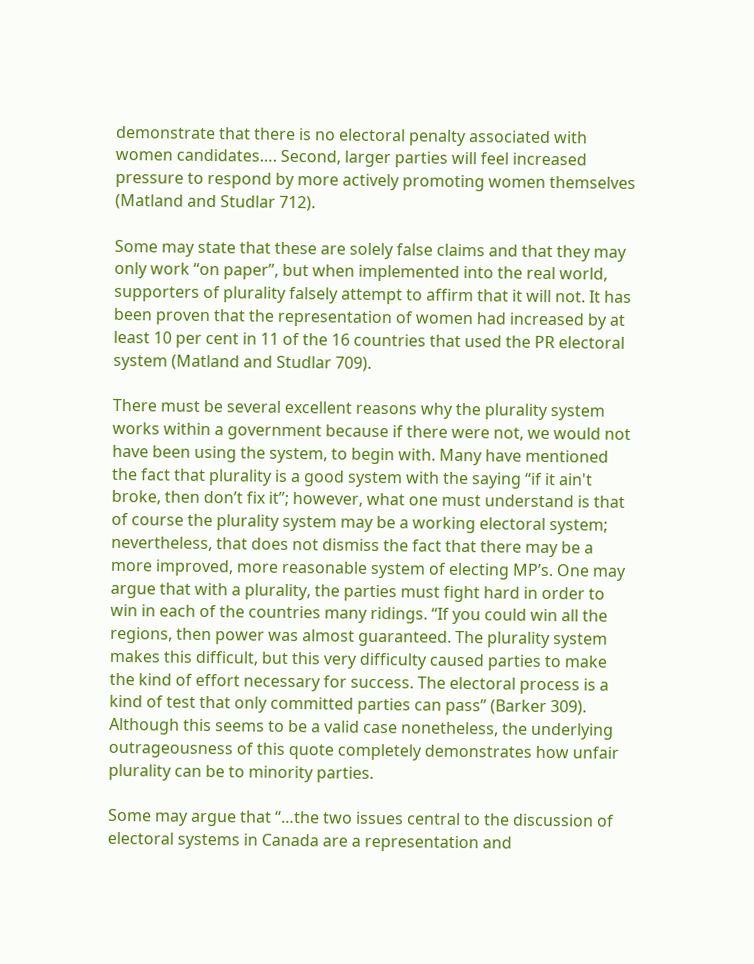demonstrate that there is no electoral penalty associated with women candidates…. Second, larger parties will feel increased pressure to respond by more actively promoting women themselves (Matland and Studlar 712).

Some may state that these are solely false claims and that they may only work “on paper”, but when implemented into the real world, supporters of plurality falsely attempt to affirm that it will not. It has been proven that the representation of women had increased by at least 10 per cent in 11 of the 16 countries that used the PR electoral system (Matland and Studlar 709).

There must be several excellent reasons why the plurality system works within a government because if there were not, we would not have been using the system, to begin with. Many have mentioned the fact that plurality is a good system with the saying “if it ain't broke, then don’t fix it”; however, what one must understand is that of course the plurality system may be a working electoral system; nevertheless, that does not dismiss the fact that there may be a more improved, more reasonable system of electing MP’s. One may argue that with a plurality, the parties must fight hard in order to win in each of the countries many ridings. “If you could win all the regions, then power was almost guaranteed. The plurality system makes this difficult, but this very difficulty caused parties to make the kind of effort necessary for success. The electoral process is a kind of test that only committed parties can pass” (Barker 309). Although this seems to be a valid case nonetheless, the underlying outrageousness of this quote completely demonstrates how unfair plurality can be to minority parties.

Some may argue that “…the two issues central to the discussion of electoral systems in Canada are a representation and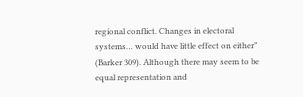regional conflict. Changes in electoral systems… would have little effect on either” (Barker 309). Although there may seem to be equal representation and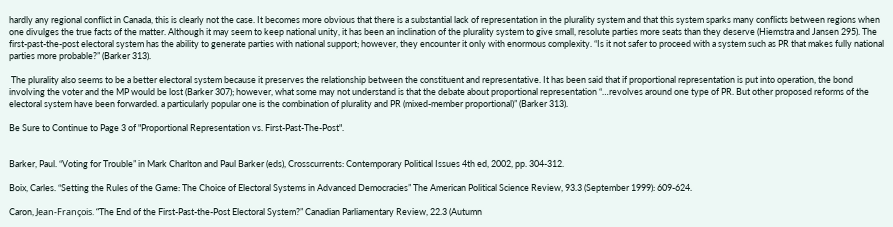hardly any regional conflict in Canada, this is clearly not the case. It becomes more obvious that there is a substantial lack of representation in the plurality system and that this system sparks many conflicts between regions when one divulges the true facts of the matter. Although it may seem to keep national unity, it has been an inclination of the plurality system to give small, resolute parties more seats than they deserve (Hiemstra and Jansen 295). The first-past-the-post electoral system has the ability to generate parties with national support; however, they encounter it only with enormous complexity. “Is it not safer to proceed with a system such as PR that makes fully national parties more probable?” (Barker 313).

 The plurality also seems to be a better electoral system because it preserves the relationship between the constituent and representative. It has been said that if proportional representation is put into operation, the bond involving the voter and the MP would be lost (Barker 307); however, what some may not understand is that the debate about proportional representation “…revolves around one type of PR. But other proposed reforms of the electoral system have been forwarded. a particularly popular one is the combination of plurality and PR (mixed-member proportional)” (Barker 313).

Be Sure to Continue to Page 3 of "Proportional Representation vs. First-Past-The-Post".


Barker, Paul. “Voting for Trouble” in Mark Charlton and Paul Barker (eds), Crosscurrents: Contemporary Political Issues 4th ed, 2002, pp. 304-312.

Boix, Carles. “Setting the Rules of the Game: The Choice of Electoral Systems in Advanced Democracies” The American Political Science Review, 93.3 (September 1999): 609-624.

Caron, Jean-François. “The End of the First-Past-the-Post Electoral System?” Canadian Parliamentary Review, 22.3 (Autumn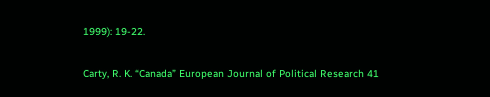1999): 19-22.

Carty, R. K. “Canada” European Journal of Political Research 41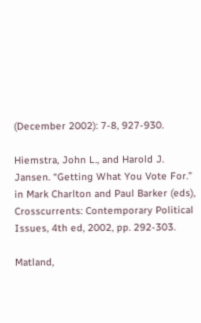(December 2002): 7-8, 927-930.

Hiemstra, John L., and Harold J. Jansen. “Getting What You Vote For.” in Mark Charlton and Paul Barker (eds), Crosscurrents: Contemporary Political Issues, 4th ed, 2002, pp. 292-303.

Matland,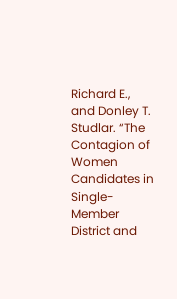Richard E., and Donley T. Studlar. “The Contagion of Women Candidates in Single-Member District and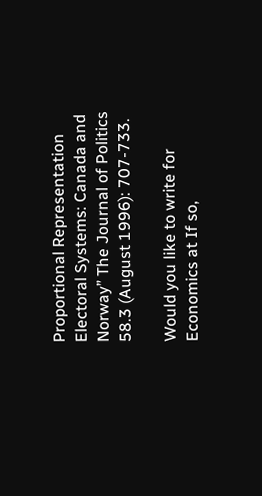Proportional Representation Electoral Systems: Canada and Norway” The Journal of Politics 58.3 (August 1996): 707-733.

Would you like to write for Economics at If so,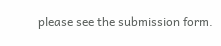please see the submission form.